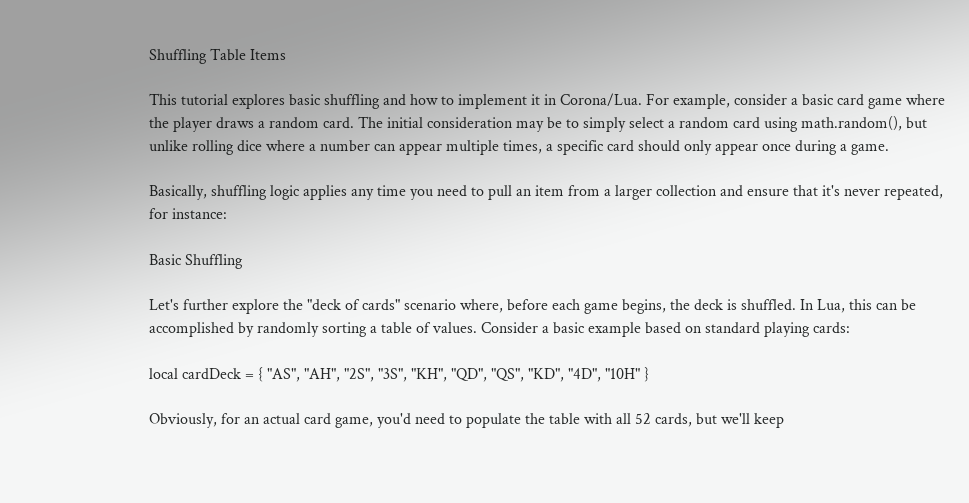Shuffling Table Items

This tutorial explores basic shuffling and how to implement it in Corona/Lua. For example, consider a basic card game where the player draws a random card. The initial consideration may be to simply select a random card using math.random(), but unlike rolling dice where a number can appear multiple times, a specific card should only appear once during a game.

Basically, shuffling logic applies any time you need to pull an item from a larger collection and ensure that it's never repeated, for instance:

Basic Shuffling

Let's further explore the "deck of cards" scenario where, before each game begins, the deck is shuffled. In Lua, this can be accomplished by randomly sorting a table of values. Consider a basic example based on standard playing cards:

local cardDeck = { "AS", "AH", "2S", "3S", "KH", "QD", "QS", "KD", "4D", "10H" }

Obviously, for an actual card game, you'd need to populate the table with all 52 cards, but we'll keep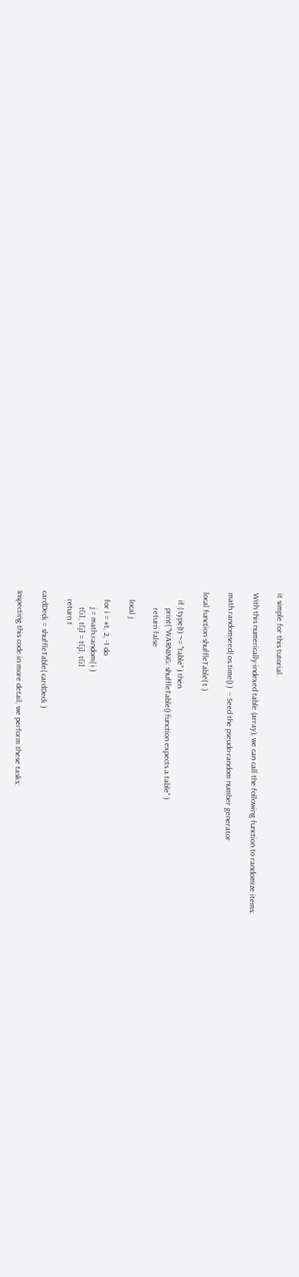it simple for this tutorial.

With this numerically-indexed table (array), we can call the following function to randomize items:

math.randomseed( os.time() )  -- Seed the pseudo-random number generator

local function shuffleTable( t )

    if ( type(t) ~= "table" ) then
        print( "WARNING: shuffleTable() function expects a table" )
        return false

    local j

    for i = #t, 2, -1 do
        j = math.random( i )
        t[i], t[j] = t[j], t[i]
    return t

cardDeck = shuffleTable( cardDeck )

Inspecting this code in more detail, we perform these tasks: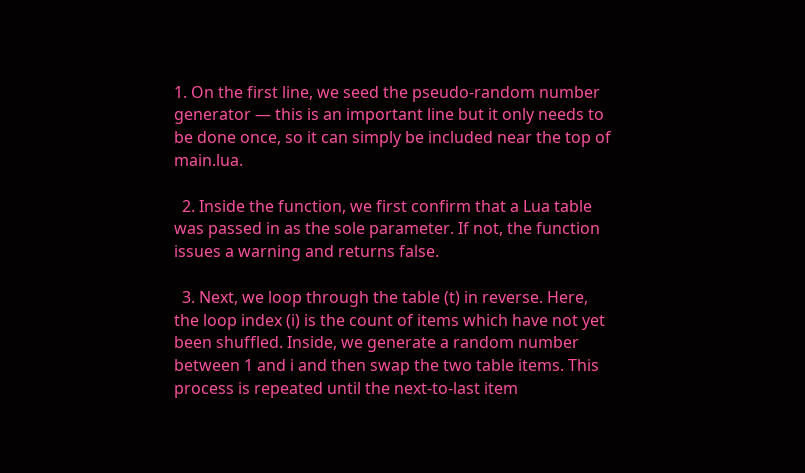1. On the first line, we seed the pseudo-random number generator — this is an important line but it only needs to be done once, so it can simply be included near the top of main.lua.

  2. Inside the function, we first confirm that a Lua table was passed in as the sole parameter. If not, the function issues a warning and returns false.

  3. Next, we loop through the table (t) in reverse. Here, the loop index (i) is the count of items which have not yet been shuffled. Inside, we generate a random number between 1 and i and then swap the two table items. This process is repeated until the next-to-last item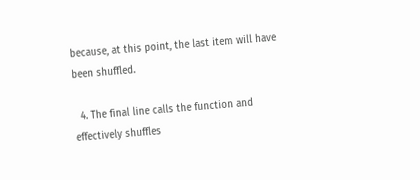because, at this point, the last item will have been shuffled.

  4. The final line calls the function and effectively shuffles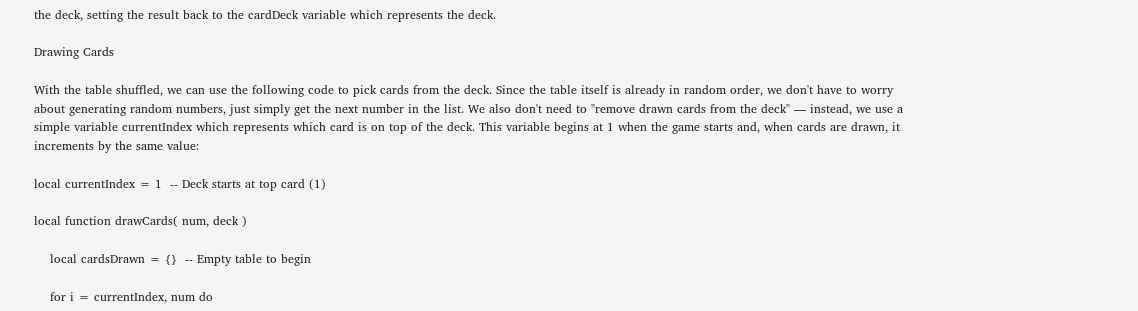the deck, setting the result back to the cardDeck variable which represents the deck.

Drawing Cards

With the table shuffled, we can use the following code to pick cards from the deck. Since the table itself is already in random order, we don't have to worry about generating random numbers, just simply get the next number in the list. We also don't need to "remove drawn cards from the deck" — instead, we use a simple variable currentIndex which represents which card is on top of the deck. This variable begins at 1 when the game starts and, when cards are drawn, it increments by the same value:

local currentIndex = 1  -- Deck starts at top card (1)

local function drawCards( num, deck )

    local cardsDrawn = {}  -- Empty table to begin

    for i = currentIndex, num do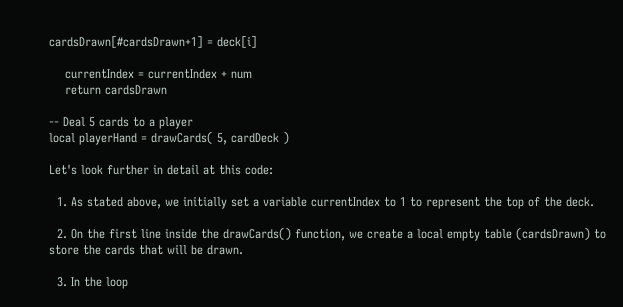cardsDrawn[#cardsDrawn+1] = deck[i]

    currentIndex = currentIndex + num
    return cardsDrawn

-- Deal 5 cards to a player
local playerHand = drawCards( 5, cardDeck )

Let's look further in detail at this code:

  1. As stated above, we initially set a variable currentIndex to 1 to represent the top of the deck.

  2. On the first line inside the drawCards() function, we create a local empty table (cardsDrawn) to store the cards that will be drawn.

  3. In the loop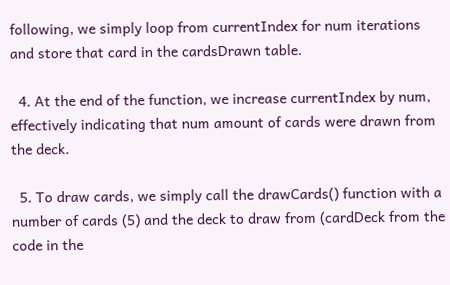following, we simply loop from currentIndex for num iterations and store that card in the cardsDrawn table.

  4. At the end of the function, we increase currentIndex by num, effectively indicating that num amount of cards were drawn from the deck.

  5. To draw cards, we simply call the drawCards() function with a number of cards (5) and the deck to draw from (cardDeck from the code in the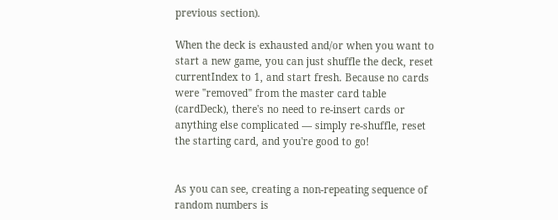previous section).

When the deck is exhausted and/or when you want to start a new game, you can just shuffle the deck, reset currentIndex to 1, and start fresh. Because no cards were "removed" from the master card table (cardDeck), there's no need to re-insert cards or anything else complicated — simply re-shuffle, reset the starting card, and you're good to go!


As you can see, creating a non-repeating sequence of random numbers is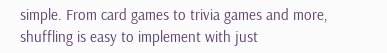simple. From card games to trivia games and more, shuffling is easy to implement with just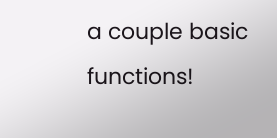a couple basic functions!